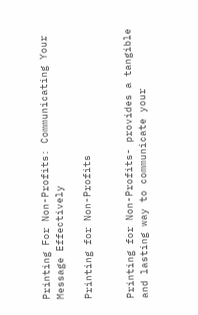Printing For Non-Profits: Communicating Your Message Effectively

Printing for Non-Profits


Printing for Non-Profits- provides a tangible and lasting way to communicate your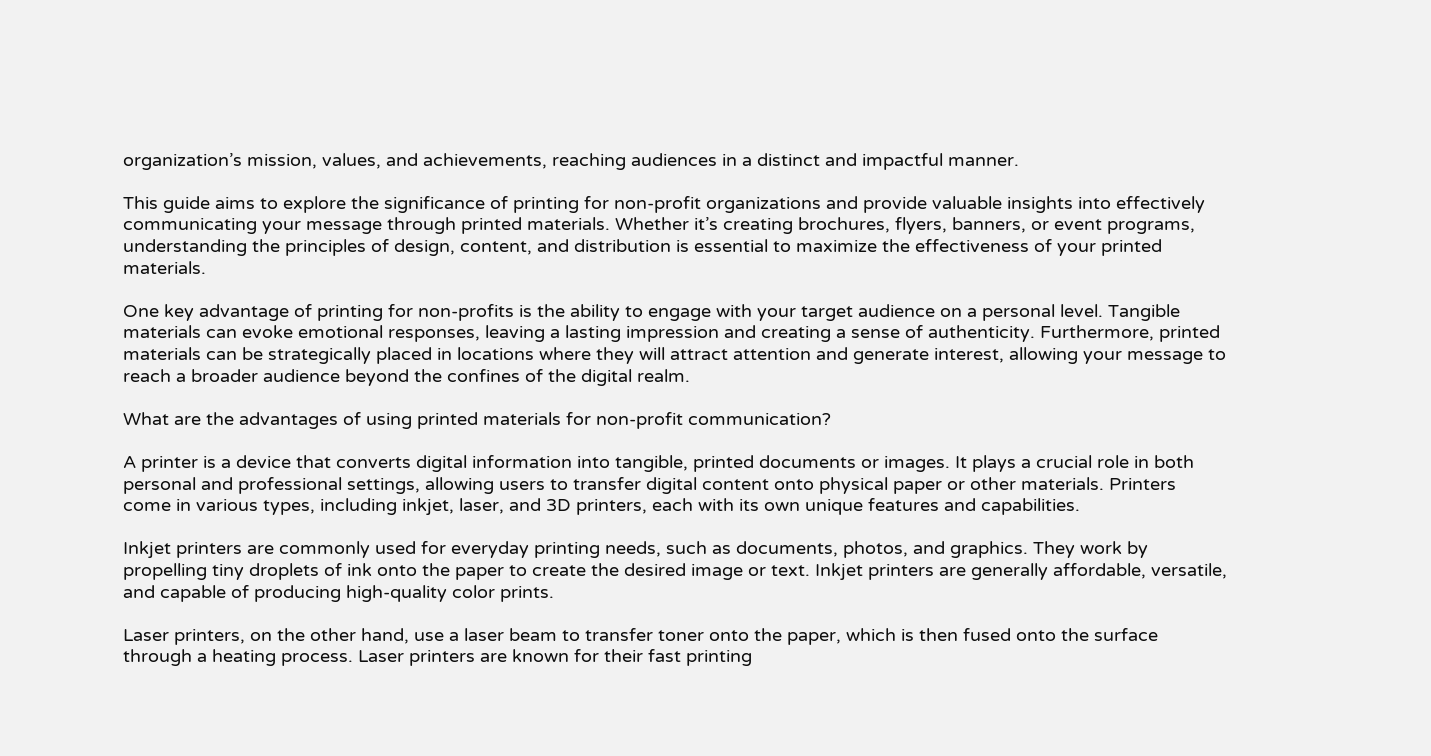organization’s mission, values, and achievements, reaching audiences in a distinct and impactful manner.

This guide aims to explore the significance of printing for non-profit organizations and provide valuable insights into effectively communicating your message through printed materials. Whether it’s creating brochures, flyers, banners, or event programs, understanding the principles of design, content, and distribution is essential to maximize the effectiveness of your printed materials.

One key advantage of printing for non-profits is the ability to engage with your target audience on a personal level. Tangible materials can evoke emotional responses, leaving a lasting impression and creating a sense of authenticity. Furthermore, printed materials can be strategically placed in locations where they will attract attention and generate interest, allowing your message to reach a broader audience beyond the confines of the digital realm.

What are the advantages of using printed materials for non-profit communication?

A printer is a device that converts digital information into tangible, printed documents or images. It plays a crucial role in both personal and professional settings, allowing users to transfer digital content onto physical paper or other materials. Printers come in various types, including inkjet, laser, and 3D printers, each with its own unique features and capabilities.

Inkjet printers are commonly used for everyday printing needs, such as documents, photos, and graphics. They work by propelling tiny droplets of ink onto the paper to create the desired image or text. Inkjet printers are generally affordable, versatile, and capable of producing high-quality color prints.

Laser printers, on the other hand, use a laser beam to transfer toner onto the paper, which is then fused onto the surface through a heating process. Laser printers are known for their fast printing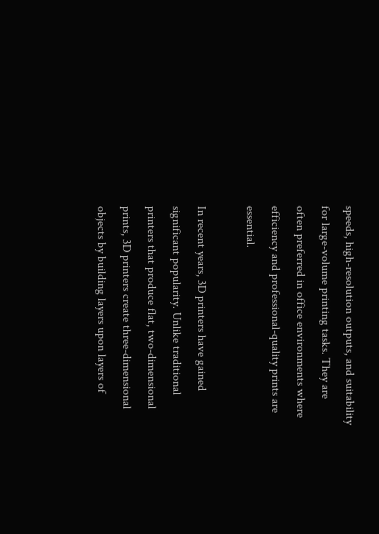speeds, high-resolution outputs, and suitability for large-volume printing tasks. They are often preferred in office environments where efficiency and professional-quality prints are essential.

In recent years, 3D printers have gained significant popularity. Unlike traditional printers that produce flat, two-dimensional prints, 3D printers create three-dimensional objects by building layers upon layers of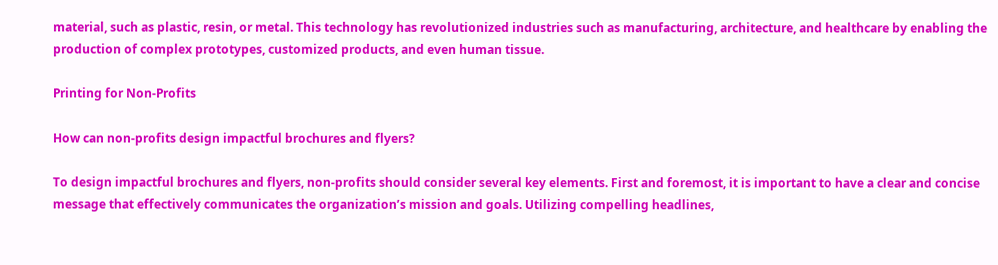material, such as plastic, resin, or metal. This technology has revolutionized industries such as manufacturing, architecture, and healthcare by enabling the production of complex prototypes, customized products, and even human tissue.

Printing for Non-Profits

How can non-profits design impactful brochures and flyers?

To design impactful brochures and flyers, non-profits should consider several key elements. First and foremost, it is important to have a clear and concise message that effectively communicates the organization’s mission and goals. Utilizing compelling headlines,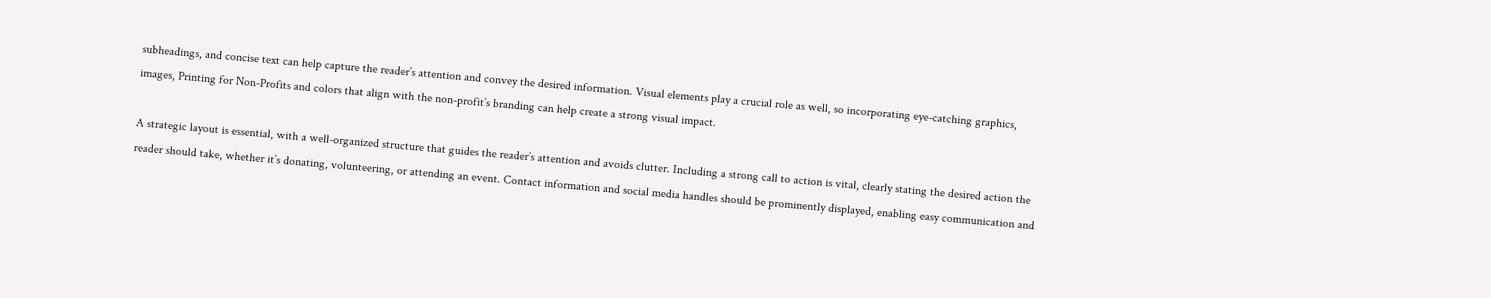subheadings, and concise text can help capture the reader’s attention and convey the desired information. Visual elements play a crucial role as well, so incorporating eye-catching graphics, images, Printing for Non-Profits and colors that align with the non-profit’s branding can help create a strong visual impact.

A strategic layout is essential, with a well-organized structure that guides the reader’s attention and avoids clutter. Including a strong call to action is vital, clearly stating the desired action the reader should take, whether it’s donating, volunteering, or attending an event. Contact information and social media handles should be prominently displayed, enabling easy communication and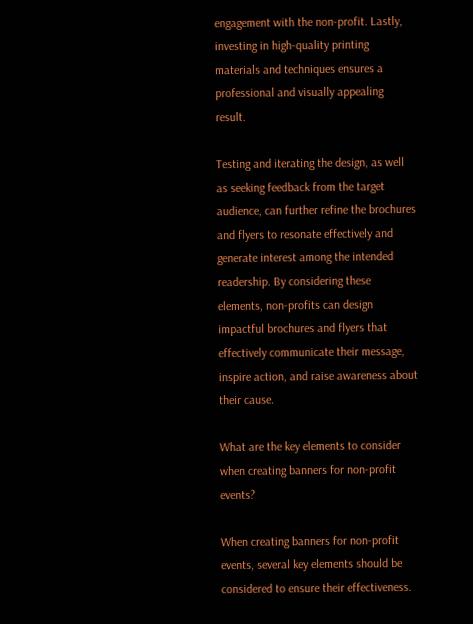engagement with the non-profit. Lastly, investing in high-quality printing materials and techniques ensures a professional and visually appealing result.

Testing and iterating the design, as well as seeking feedback from the target audience, can further refine the brochures and flyers to resonate effectively and generate interest among the intended readership. By considering these elements, non-profits can design impactful brochures and flyers that effectively communicate their message, inspire action, and raise awareness about their cause.

What are the key elements to consider when creating banners for non-profit events?

When creating banners for non-profit events, several key elements should be considered to ensure their effectiveness.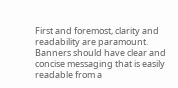First and foremost, clarity and readability are paramount. Banners should have clear and concise messaging that is easily readable from a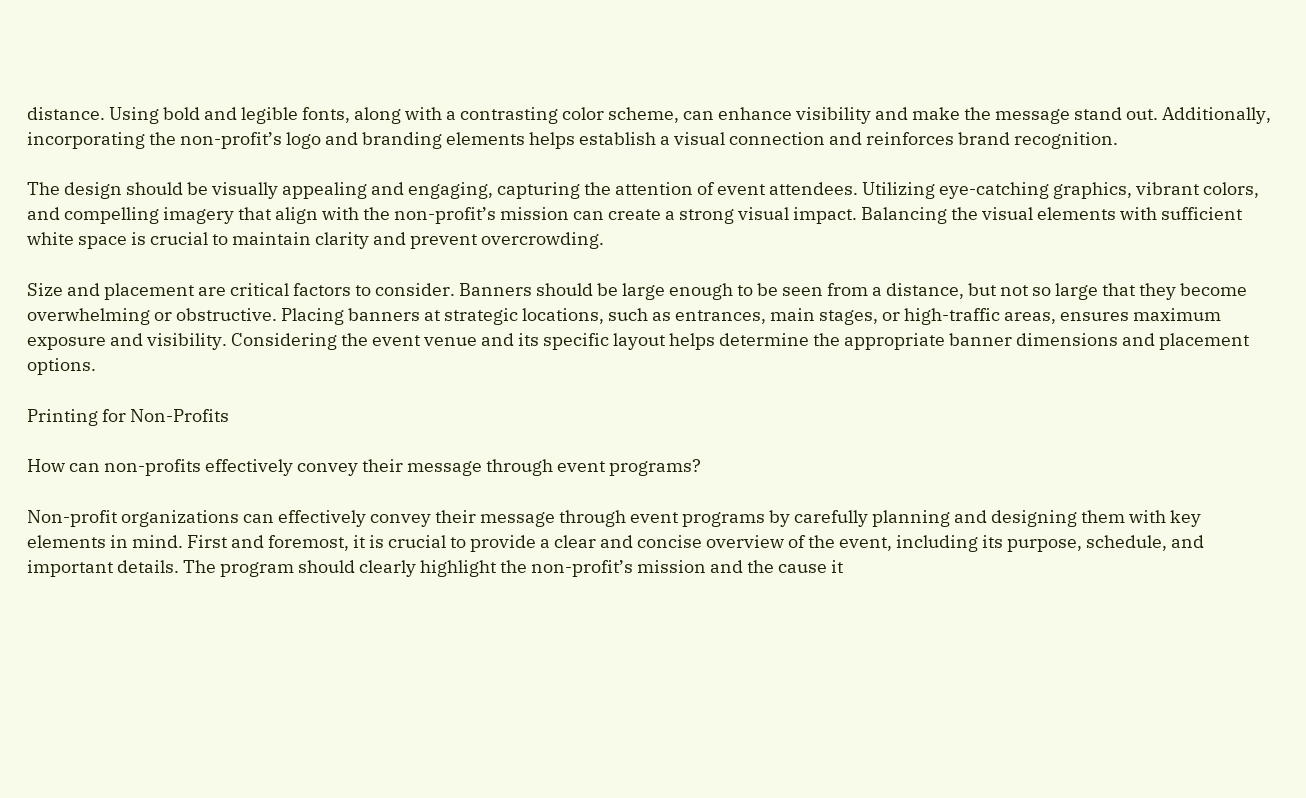distance. Using bold and legible fonts, along with a contrasting color scheme, can enhance visibility and make the message stand out. Additionally, incorporating the non-profit’s logo and branding elements helps establish a visual connection and reinforces brand recognition.

The design should be visually appealing and engaging, capturing the attention of event attendees. Utilizing eye-catching graphics, vibrant colors, and compelling imagery that align with the non-profit’s mission can create a strong visual impact. Balancing the visual elements with sufficient white space is crucial to maintain clarity and prevent overcrowding.

Size and placement are critical factors to consider. Banners should be large enough to be seen from a distance, but not so large that they become overwhelming or obstructive. Placing banners at strategic locations, such as entrances, main stages, or high-traffic areas, ensures maximum exposure and visibility. Considering the event venue and its specific layout helps determine the appropriate banner dimensions and placement options.

Printing for Non-Profits

How can non-profits effectively convey their message through event programs?

Non-profit organizations can effectively convey their message through event programs by carefully planning and designing them with key elements in mind. First and foremost, it is crucial to provide a clear and concise overview of the event, including its purpose, schedule, and important details. The program should clearly highlight the non-profit’s mission and the cause it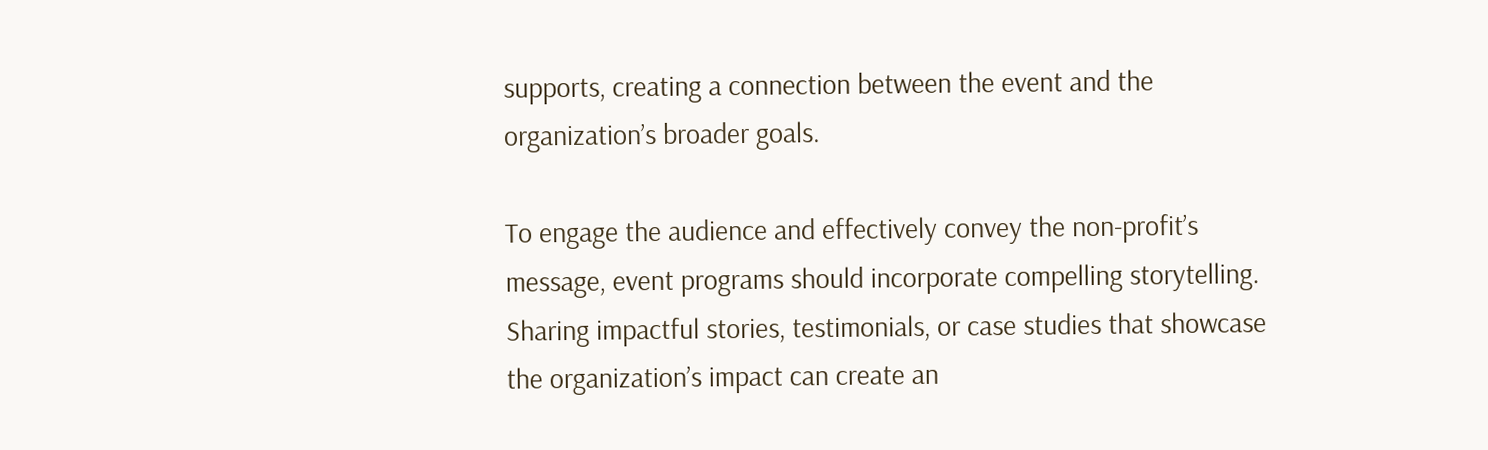supports, creating a connection between the event and the organization’s broader goals.

To engage the audience and effectively convey the non-profit’s message, event programs should incorporate compelling storytelling. Sharing impactful stories, testimonials, or case studies that showcase the organization’s impact can create an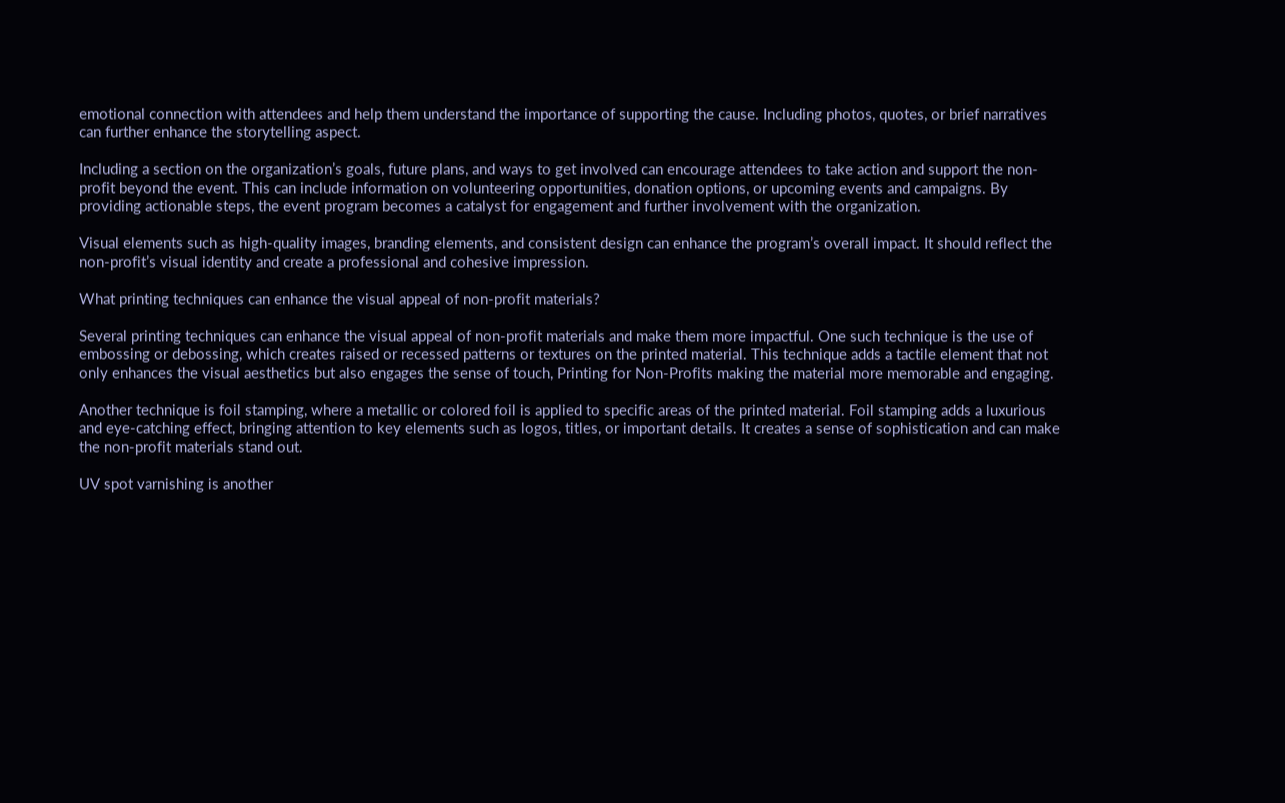emotional connection with attendees and help them understand the importance of supporting the cause. Including photos, quotes, or brief narratives can further enhance the storytelling aspect.

Including a section on the organization’s goals, future plans, and ways to get involved can encourage attendees to take action and support the non-profit beyond the event. This can include information on volunteering opportunities, donation options, or upcoming events and campaigns. By providing actionable steps, the event program becomes a catalyst for engagement and further involvement with the organization.

Visual elements such as high-quality images, branding elements, and consistent design can enhance the program’s overall impact. It should reflect the non-profit’s visual identity and create a professional and cohesive impression.

What printing techniques can enhance the visual appeal of non-profit materials?

Several printing techniques can enhance the visual appeal of non-profit materials and make them more impactful. One such technique is the use of embossing or debossing, which creates raised or recessed patterns or textures on the printed material. This technique adds a tactile element that not only enhances the visual aesthetics but also engages the sense of touch, Printing for Non-Profits making the material more memorable and engaging.

Another technique is foil stamping, where a metallic or colored foil is applied to specific areas of the printed material. Foil stamping adds a luxurious and eye-catching effect, bringing attention to key elements such as logos, titles, or important details. It creates a sense of sophistication and can make the non-profit materials stand out.

UV spot varnishing is another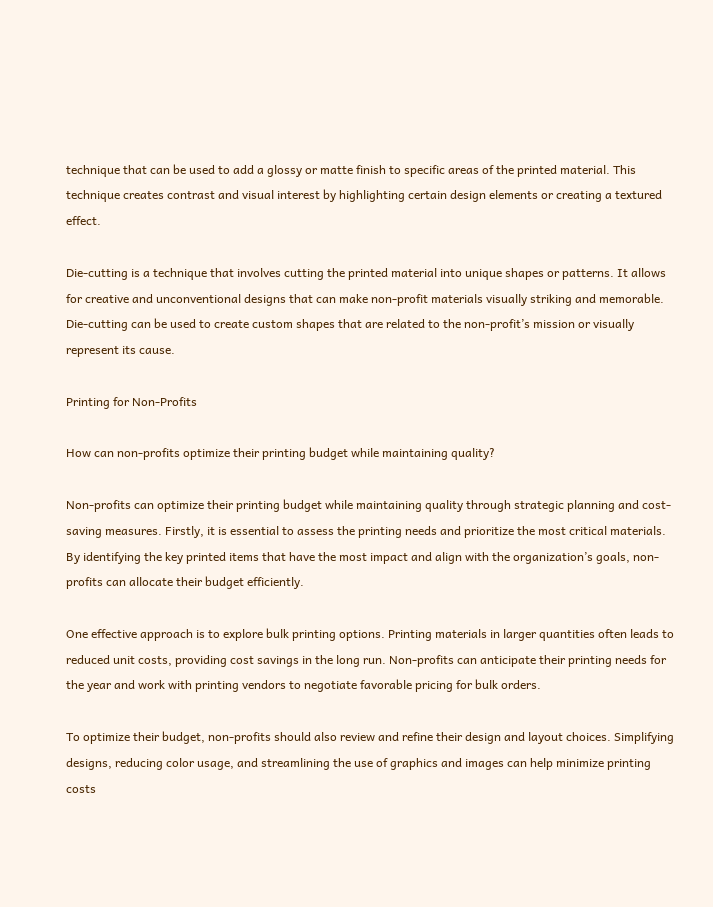technique that can be used to add a glossy or matte finish to specific areas of the printed material. This technique creates contrast and visual interest by highlighting certain design elements or creating a textured effect.

Die-cutting is a technique that involves cutting the printed material into unique shapes or patterns. It allows for creative and unconventional designs that can make non-profit materials visually striking and memorable. Die-cutting can be used to create custom shapes that are related to the non-profit’s mission or visually represent its cause.

Printing for Non-Profits

How can non-profits optimize their printing budget while maintaining quality?

Non-profits can optimize their printing budget while maintaining quality through strategic planning and cost-saving measures. Firstly, it is essential to assess the printing needs and prioritize the most critical materials. By identifying the key printed items that have the most impact and align with the organization’s goals, non-profits can allocate their budget efficiently.

One effective approach is to explore bulk printing options. Printing materials in larger quantities often leads to reduced unit costs, providing cost savings in the long run. Non-profits can anticipate their printing needs for the year and work with printing vendors to negotiate favorable pricing for bulk orders.

To optimize their budget, non-profits should also review and refine their design and layout choices. Simplifying designs, reducing color usage, and streamlining the use of graphics and images can help minimize printing costs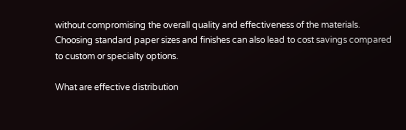without compromising the overall quality and effectiveness of the materials. Choosing standard paper sizes and finishes can also lead to cost savings compared to custom or specialty options.

What are effective distribution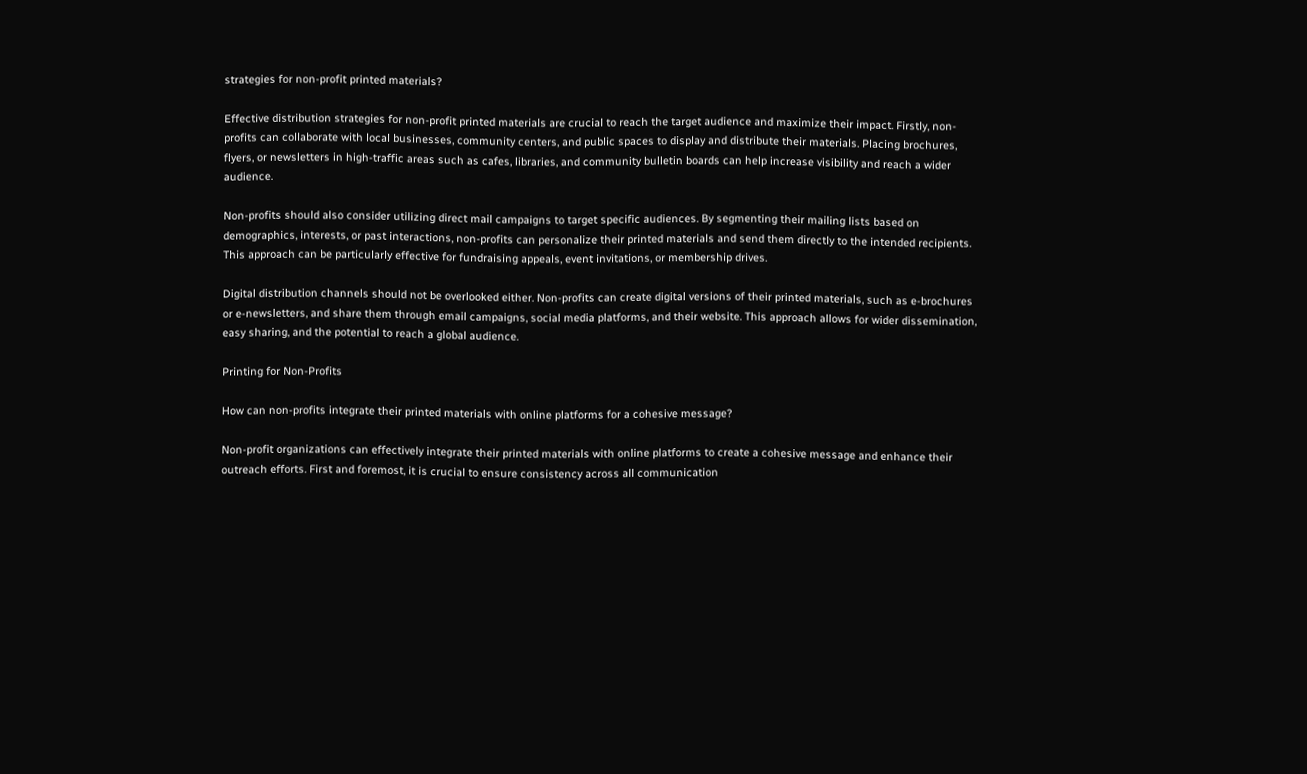strategies for non-profit printed materials?

Effective distribution strategies for non-profit printed materials are crucial to reach the target audience and maximize their impact. Firstly, non-profits can collaborate with local businesses, community centers, and public spaces to display and distribute their materials. Placing brochures, flyers, or newsletters in high-traffic areas such as cafes, libraries, and community bulletin boards can help increase visibility and reach a wider audience.

Non-profits should also consider utilizing direct mail campaigns to target specific audiences. By segmenting their mailing lists based on demographics, interests, or past interactions, non-profits can personalize their printed materials and send them directly to the intended recipients. This approach can be particularly effective for fundraising appeals, event invitations, or membership drives.

Digital distribution channels should not be overlooked either. Non-profits can create digital versions of their printed materials, such as e-brochures or e-newsletters, and share them through email campaigns, social media platforms, and their website. This approach allows for wider dissemination, easy sharing, and the potential to reach a global audience.

Printing for Non-Profits

How can non-profits integrate their printed materials with online platforms for a cohesive message?

Non-profit organizations can effectively integrate their printed materials with online platforms to create a cohesive message and enhance their outreach efforts. First and foremost, it is crucial to ensure consistency across all communication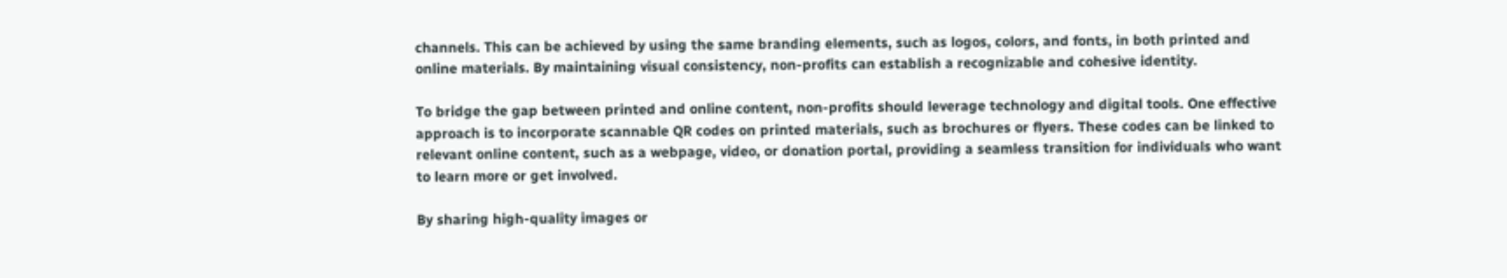channels. This can be achieved by using the same branding elements, such as logos, colors, and fonts, in both printed and online materials. By maintaining visual consistency, non-profits can establish a recognizable and cohesive identity.

To bridge the gap between printed and online content, non-profits should leverage technology and digital tools. One effective approach is to incorporate scannable QR codes on printed materials, such as brochures or flyers. These codes can be linked to relevant online content, such as a webpage, video, or donation portal, providing a seamless transition for individuals who want to learn more or get involved.

By sharing high-quality images or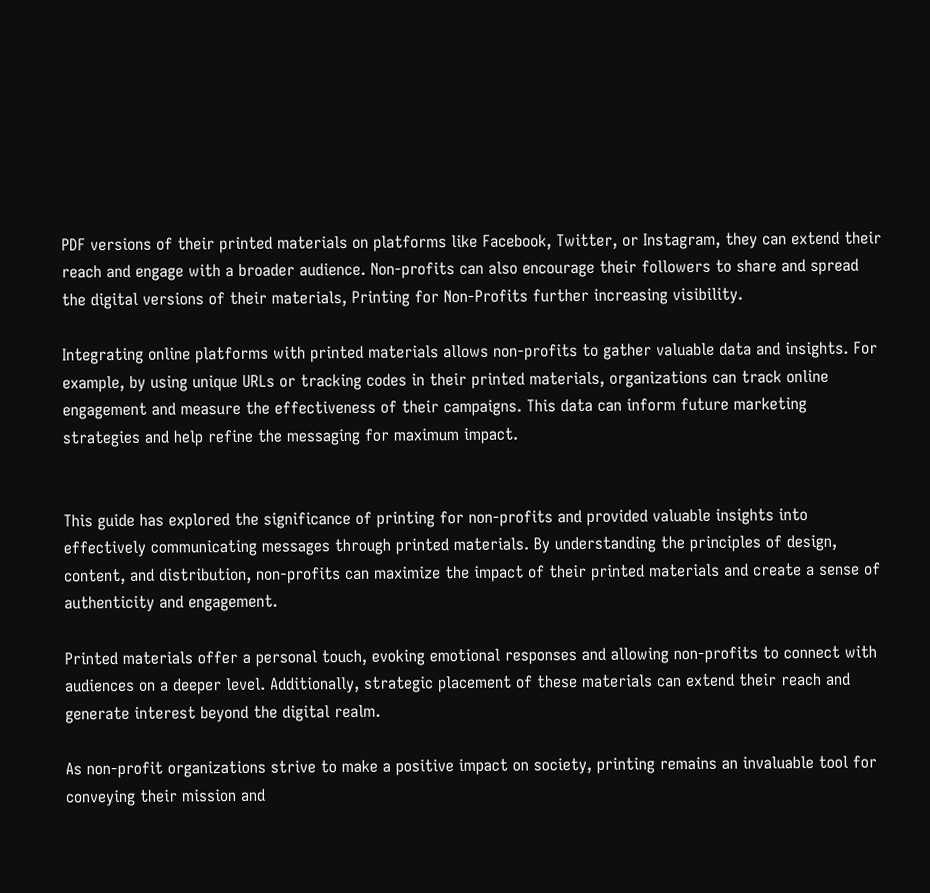PDF versions of their printed materials on platforms like Facebook, Twitter, or Instagram, they can extend their reach and engage with a broader audience. Non-profits can also encourage their followers to share and spread the digital versions of their materials, Printing for Non-Profits further increasing visibility.

Integrating online platforms with printed materials allows non-profits to gather valuable data and insights. For example, by using unique URLs or tracking codes in their printed materials, organizations can track online engagement and measure the effectiveness of their campaigns. This data can inform future marketing strategies and help refine the messaging for maximum impact.


This guide has explored the significance of printing for non-profits and provided valuable insights into effectively communicating messages through printed materials. By understanding the principles of design, content, and distribution, non-profits can maximize the impact of their printed materials and create a sense of authenticity and engagement.

Printed materials offer a personal touch, evoking emotional responses and allowing non-profits to connect with audiences on a deeper level. Additionally, strategic placement of these materials can extend their reach and generate interest beyond the digital realm.

As non-profit organizations strive to make a positive impact on society, printing remains an invaluable tool for conveying their mission and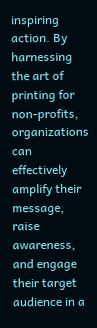inspiring action. By harnessing the art of printing for non-profits, organizations can effectively amplify their message, raise awareness, and engage their target audience in a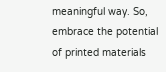meaningful way. So, embrace the potential of printed materials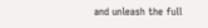and unleash the full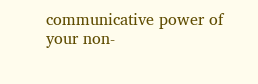communicative power of your non-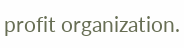profit organization.